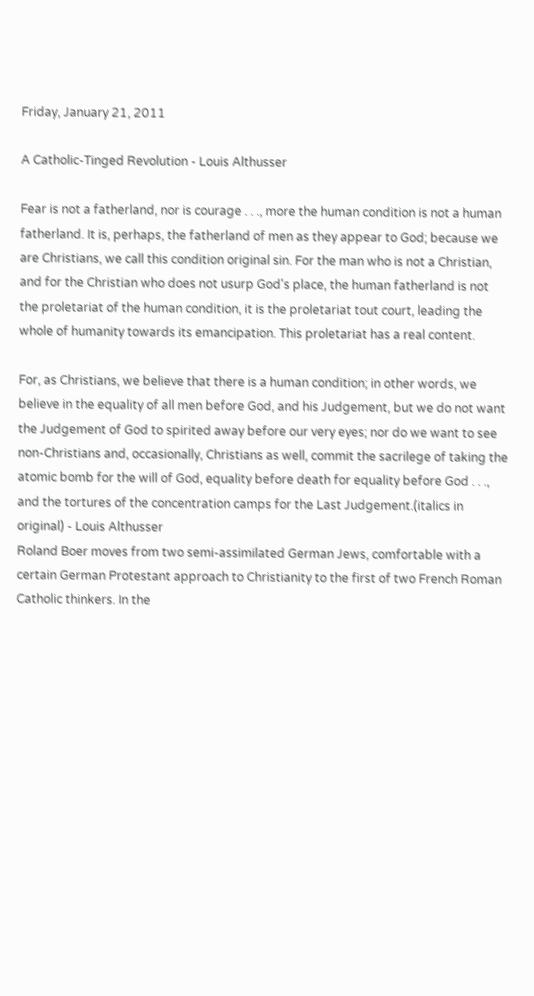Friday, January 21, 2011

A Catholic-Tinged Revolution - Louis Althusser

Fear is not a fatherland, nor is courage . . ., more the human condition is not a human fatherland. It is, perhaps, the fatherland of men as they appear to God; because we are Christians, we call this condition original sin. For the man who is not a Christian, and for the Christian who does not usurp God's place, the human fatherland is not the proletariat of the human condition, it is the proletariat tout court, leading the whole of humanity towards its emancipation. This proletariat has a real content.

For, as Christians, we believe that there is a human condition; in other words, we believe in the equality of all men before God, and his Judgement, but we do not want the Judgement of God to spirited away before our very eyes; nor do we want to see non-Christians and, occasionally, Christians as well, commit the sacrilege of taking the atomic bomb for the will of God, equality before death for equality before God . . ., and the tortures of the concentration camps for the Last Judgement.(italics in original) - Louis Althusser
Roland Boer moves from two semi-assimilated German Jews, comfortable with a certain German Protestant approach to Christianity to the first of two French Roman Catholic thinkers. In the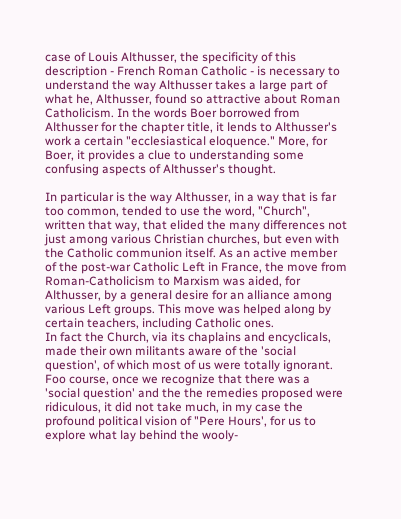case of Louis Althusser, the specificity of this description - French Roman Catholic - is necessary to understand the way Althusser takes a large part of what he, Althusser, found so attractive about Roman Catholicism. In the words Boer borrowed from Althusser for the chapter title, it lends to Althusser's work a certain "ecclesiastical eloquence." More, for Boer, it provides a clue to understanding some confusing aspects of Althusser's thought.

In particular is the way Althusser, in a way that is far too common, tended to use the word, "Church", written that way, that elided the many differences not just among various Christian churches, but even with the Catholic communion itself. As an active member of the post-war Catholic Left in France, the move from Roman-Catholicism to Marxism was aided, for Althusser, by a general desire for an alliance among various Left groups. This move was helped along by certain teachers, including Catholic ones.
In fact the Church, via its chaplains and encyclicals, made their own militants aware of the 'social question', of which most of us were totally ignorant. Foo course, once we recognize that there was a 'social question' and the the remedies proposed were ridiculous, it did not take much, in my case the profound political vision of "Pere Hours', for us to explore what lay behind the wooly-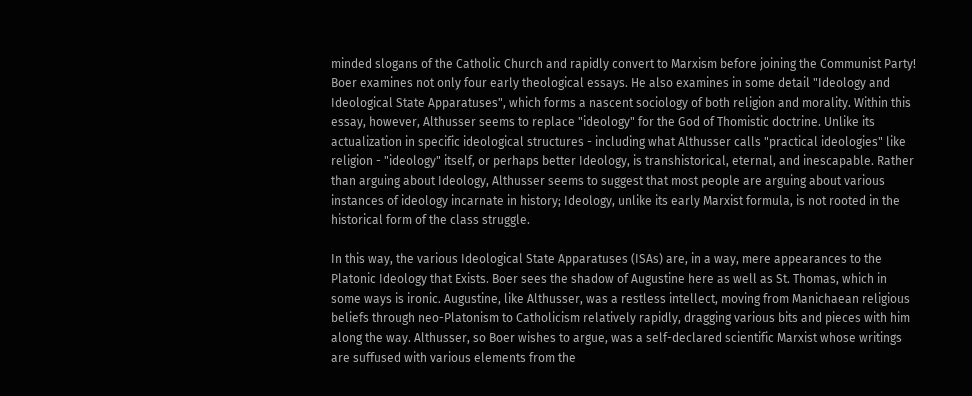minded slogans of the Catholic Church and rapidly convert to Marxism before joining the Communist Party!
Boer examines not only four early theological essays. He also examines in some detail "Ideology and Ideological State Apparatuses", which forms a nascent sociology of both religion and morality. Within this essay, however, Althusser seems to replace "ideology" for the God of Thomistic doctrine. Unlike its actualization in specific ideological structures - including what Althusser calls "practical ideologies" like religion - "ideology" itself, or perhaps better Ideology, is transhistorical, eternal, and inescapable. Rather than arguing about Ideology, Althusser seems to suggest that most people are arguing about various instances of ideology incarnate in history; Ideology, unlike its early Marxist formula, is not rooted in the historical form of the class struggle.

In this way, the various Ideological State Apparatuses (ISAs) are, in a way, mere appearances to the Platonic Ideology that Exists. Boer sees the shadow of Augustine here as well as St. Thomas, which in some ways is ironic. Augustine, like Althusser, was a restless intellect, moving from Manichaean religious beliefs through neo-Platonism to Catholicism relatively rapidly, dragging various bits and pieces with him along the way. Althusser, so Boer wishes to argue, was a self-declared scientific Marxist whose writings are suffused with various elements from the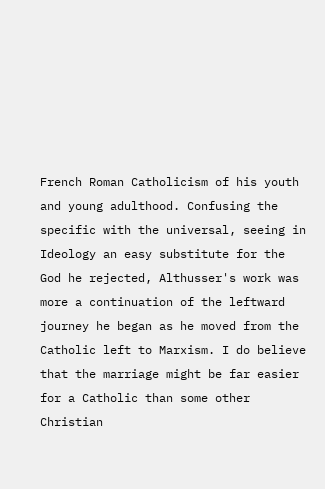French Roman Catholicism of his youth and young adulthood. Confusing the specific with the universal, seeing in Ideology an easy substitute for the God he rejected, Althusser's work was more a continuation of the leftward journey he began as he moved from the Catholic left to Marxism. I do believe that the marriage might be far easier for a Catholic than some other Christian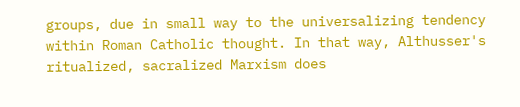groups, due in small way to the universalizing tendency within Roman Catholic thought. In that way, Althusser's ritualized, sacralized Marxism does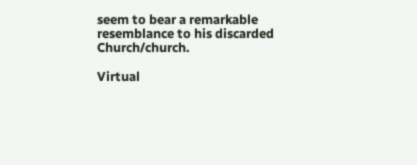seem to bear a remarkable resemblance to his discarded Church/church.

Virtual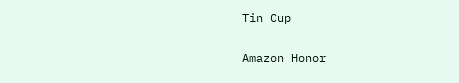Tin Cup

Amazon Honor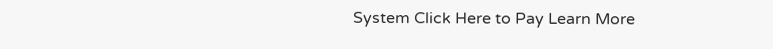System Click Here to Pay Learn More